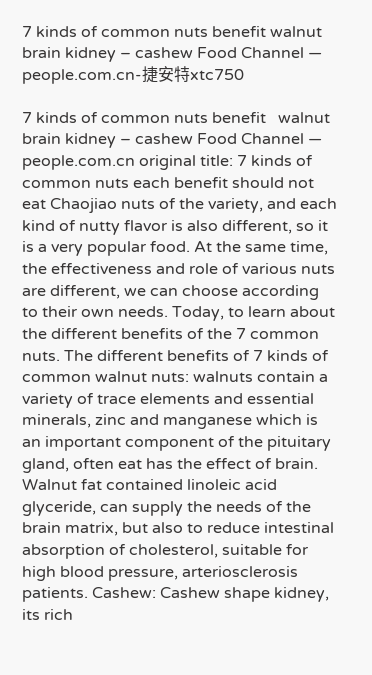7 kinds of common nuts benefit walnut brain kidney – cashew Food Channel — people.com.cn-捷安特xtc750

7 kinds of common nuts benefit   walnut brain kidney – cashew Food Channel — people.com.cn original title: 7 kinds of common nuts each benefit should not eat Chaojiao nuts of the variety, and each kind of nutty flavor is also different, so it is a very popular food. At the same time, the effectiveness and role of various nuts are different, we can choose according to their own needs. Today, to learn about the different benefits of the 7 common nuts. The different benefits of 7 kinds of common walnut nuts: walnuts contain a variety of trace elements and essential minerals, zinc and manganese which is an important component of the pituitary gland, often eat has the effect of brain. Walnut fat contained linoleic acid glyceride, can supply the needs of the brain matrix, but also to reduce intestinal absorption of cholesterol, suitable for high blood pressure, arteriosclerosis patients. Cashew: Cashew shape kidney, its rich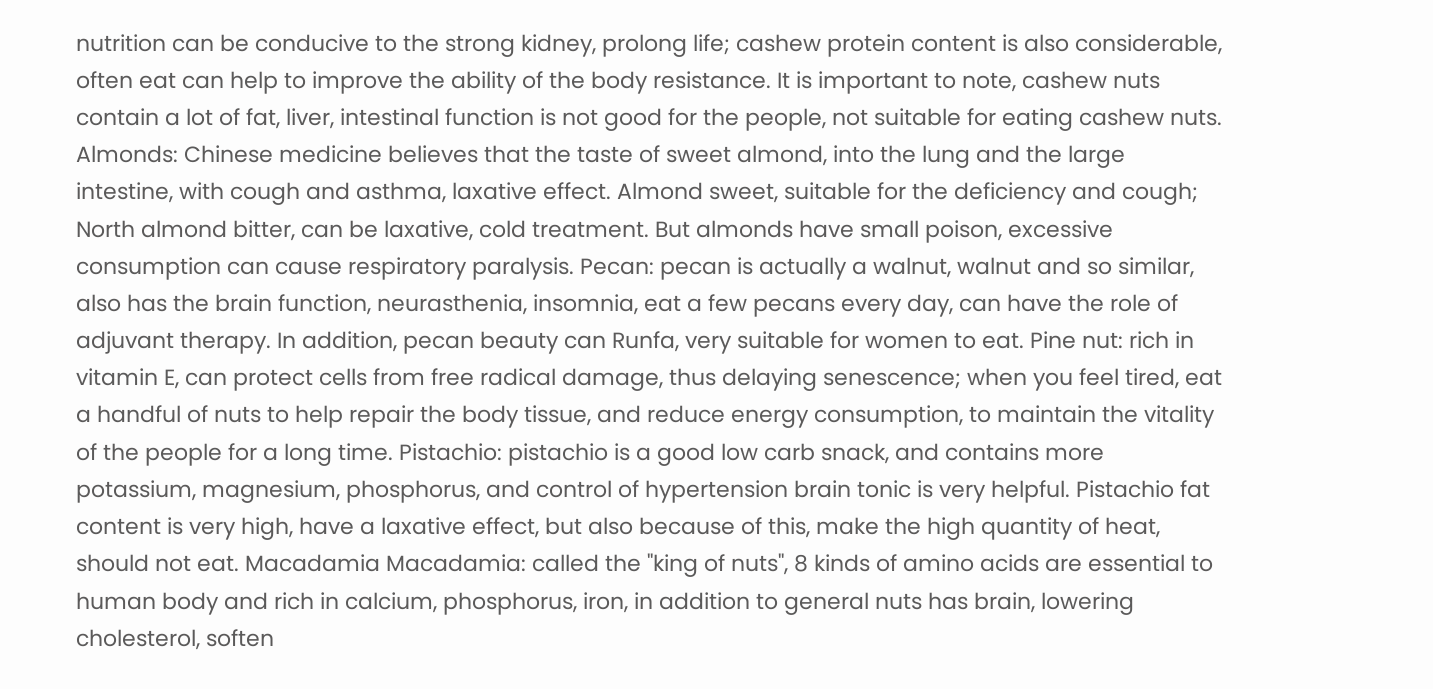nutrition can be conducive to the strong kidney, prolong life; cashew protein content is also considerable, often eat can help to improve the ability of the body resistance. It is important to note, cashew nuts contain a lot of fat, liver, intestinal function is not good for the people, not suitable for eating cashew nuts. Almonds: Chinese medicine believes that the taste of sweet almond, into the lung and the large intestine, with cough and asthma, laxative effect. Almond sweet, suitable for the deficiency and cough; North almond bitter, can be laxative, cold treatment. But almonds have small poison, excessive consumption can cause respiratory paralysis. Pecan: pecan is actually a walnut, walnut and so similar, also has the brain function, neurasthenia, insomnia, eat a few pecans every day, can have the role of adjuvant therapy. In addition, pecan beauty can Runfa, very suitable for women to eat. Pine nut: rich in vitamin E, can protect cells from free radical damage, thus delaying senescence; when you feel tired, eat a handful of nuts to help repair the body tissue, and reduce energy consumption, to maintain the vitality of the people for a long time. Pistachio: pistachio is a good low carb snack, and contains more potassium, magnesium, phosphorus, and control of hypertension brain tonic is very helpful. Pistachio fat content is very high, have a laxative effect, but also because of this, make the high quantity of heat, should not eat. Macadamia Macadamia: called the "king of nuts", 8 kinds of amino acids are essential to human body and rich in calcium, phosphorus, iron, in addition to general nuts has brain, lowering cholesterol, soften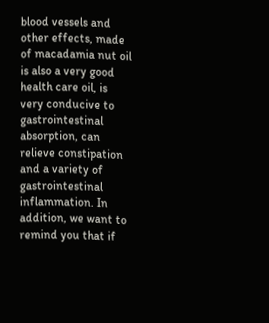blood vessels and other effects, made of macadamia nut oil is also a very good health care oil, is very conducive to gastrointestinal absorption, can relieve constipation and a variety of gastrointestinal inflammation. In addition, we want to remind you that if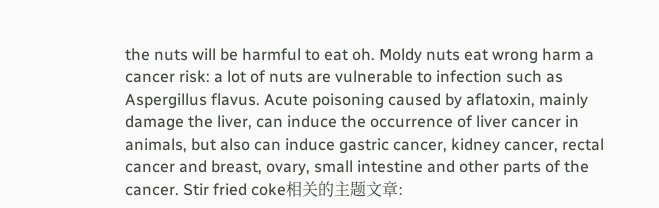the nuts will be harmful to eat oh. Moldy nuts eat wrong harm a cancer risk: a lot of nuts are vulnerable to infection such as Aspergillus flavus. Acute poisoning caused by aflatoxin, mainly damage the liver, can induce the occurrence of liver cancer in animals, but also can induce gastric cancer, kidney cancer, rectal cancer and breast, ovary, small intestine and other parts of the cancer. Stir fried coke相关的主题文章: